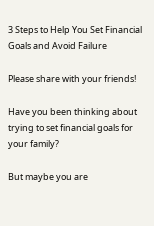3 Steps to Help You Set Financial Goals and Avoid Failure

Please share with your friends!

Have you been thinking about trying to set financial goals for your family?

But maybe you are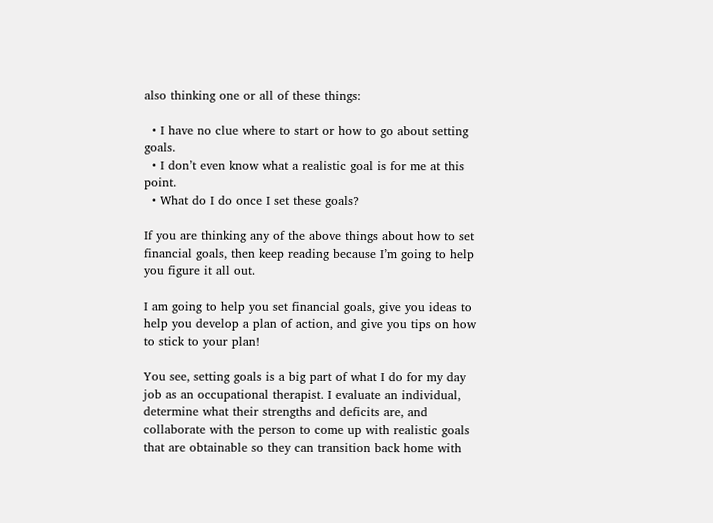also thinking one or all of these things:

  • I have no clue where to start or how to go about setting goals.
  • I don’t even know what a realistic goal is for me at this point.
  • What do I do once I set these goals?

If you are thinking any of the above things about how to set financial goals, then keep reading because I’m going to help you figure it all out.

I am going to help you set financial goals, give you ideas to help you develop a plan of action, and give you tips on how to stick to your plan!

You see, setting goals is a big part of what I do for my day job as an occupational therapist. I evaluate an individual, determine what their strengths and deficits are, and collaborate with the person to come up with realistic goals that are obtainable so they can transition back home with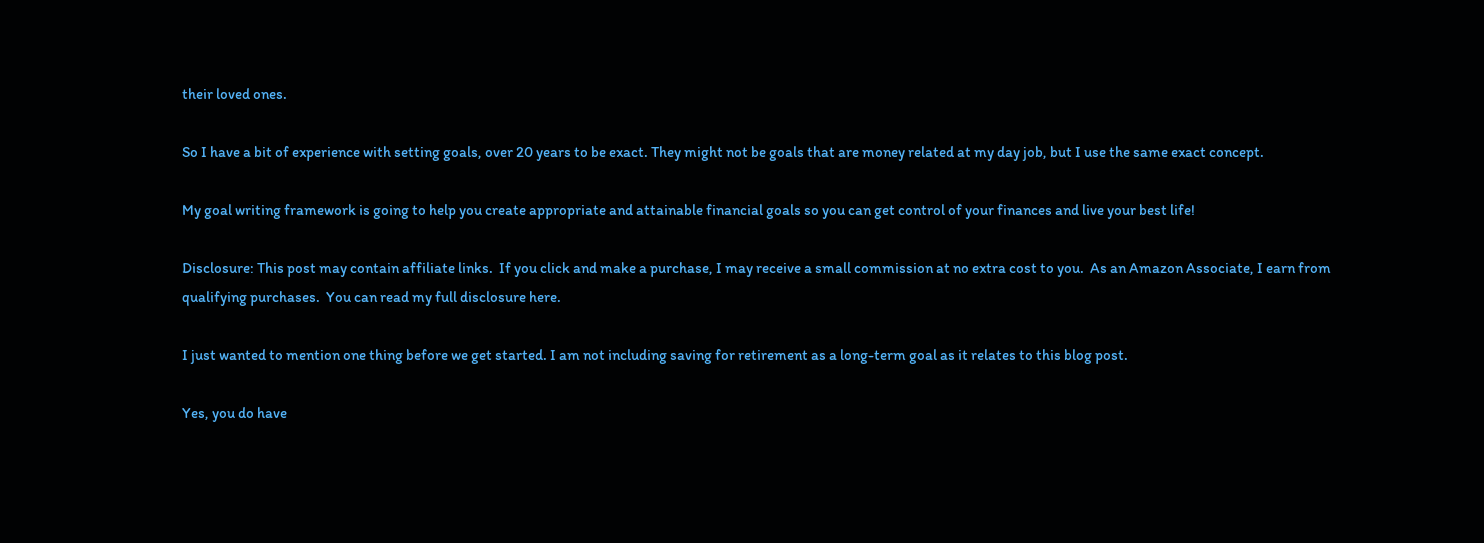their loved ones.

So I have a bit of experience with setting goals, over 20 years to be exact. They might not be goals that are money related at my day job, but I use the same exact concept.

My goal writing framework is going to help you create appropriate and attainable financial goals so you can get control of your finances and live your best life!

Disclosure: This post may contain affiliate links.  If you click and make a purchase, I may receive a small commission at no extra cost to you.  As an Amazon Associate, I earn from qualifying purchases.  You can read my full disclosure here.

I just wanted to mention one thing before we get started. I am not including saving for retirement as a long-term goal as it relates to this blog post.

Yes, you do have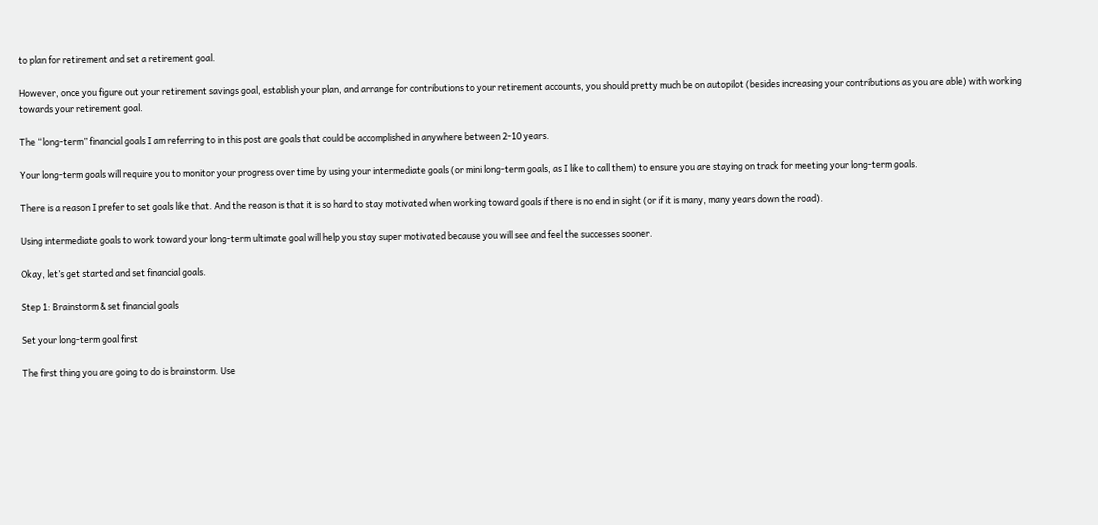to plan for retirement and set a retirement goal.

However, once you figure out your retirement savings goal, establish your plan, and arrange for contributions to your retirement accounts, you should pretty much be on autopilot (besides increasing your contributions as you are able) with working towards your retirement goal.

The “long-term” financial goals I am referring to in this post are goals that could be accomplished in anywhere between 2-10 years.

Your long-term goals will require you to monitor your progress over time by using your intermediate goals (or mini long-term goals, as I like to call them) to ensure you are staying on track for meeting your long-term goals.

There is a reason I prefer to set goals like that. And the reason is that it is so hard to stay motivated when working toward goals if there is no end in sight (or if it is many, many years down the road).

Using intermediate goals to work toward your long-term ultimate goal will help you stay super motivated because you will see and feel the successes sooner.

Okay, let’s get started and set financial goals.

Step 1: Brainstorm & set financial goals

Set your long-term goal first

The first thing you are going to do is brainstorm. Use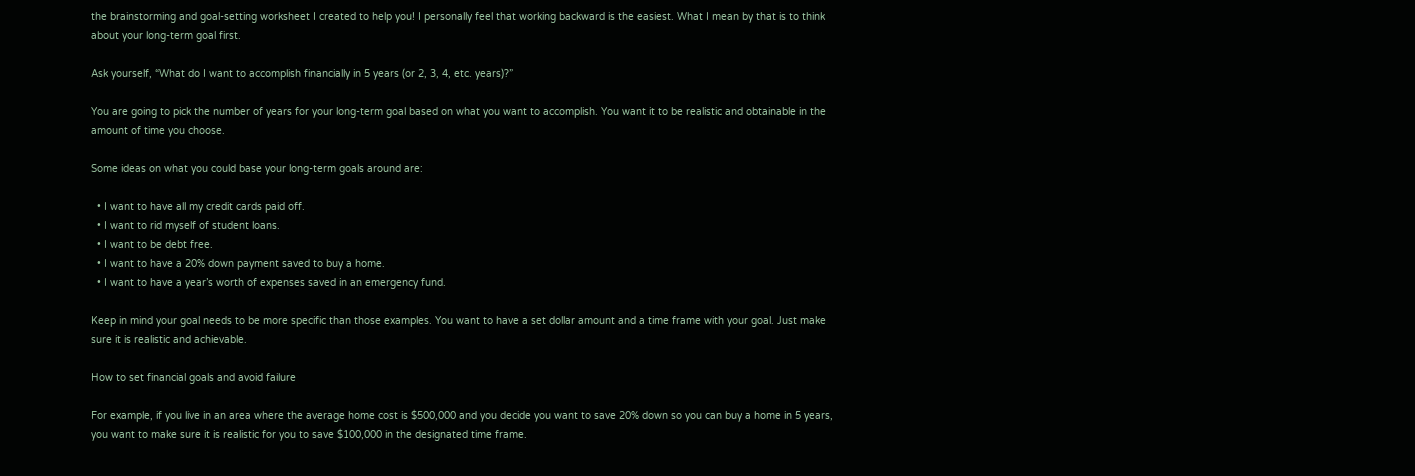the brainstorming and goal-setting worksheet I created to help you! I personally feel that working backward is the easiest. What I mean by that is to think about your long-term goal first.

Ask yourself, “What do I want to accomplish financially in 5 years (or 2, 3, 4, etc. years)?”

You are going to pick the number of years for your long-term goal based on what you want to accomplish. You want it to be realistic and obtainable in the amount of time you choose.

Some ideas on what you could base your long-term goals around are:

  • I want to have all my credit cards paid off.
  • I want to rid myself of student loans.
  • I want to be debt free.
  • I want to have a 20% down payment saved to buy a home.
  • I want to have a year’s worth of expenses saved in an emergency fund.

Keep in mind your goal needs to be more specific than those examples. You want to have a set dollar amount and a time frame with your goal. Just make sure it is realistic and achievable.

How to set financial goals and avoid failure

For example, if you live in an area where the average home cost is $500,000 and you decide you want to save 20% down so you can buy a home in 5 years, you want to make sure it is realistic for you to save $100,000 in the designated time frame.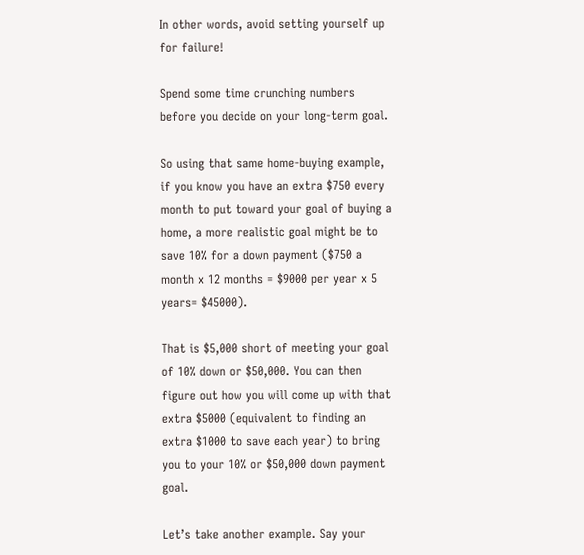In other words, avoid setting yourself up for failure!

Spend some time crunching numbers before you decide on your long-term goal.

So using that same home-buying example, if you know you have an extra $750 every month to put toward your goal of buying a home, a more realistic goal might be to save 10% for a down payment ($750 a month x 12 months = $9000 per year x 5 years= $45000).

That is $5,000 short of meeting your goal of 10% down or $50,000. You can then figure out how you will come up with that extra $5000 (equivalent to finding an extra $1000 to save each year) to bring you to your 10% or $50,000 down payment goal.

Let’s take another example. Say your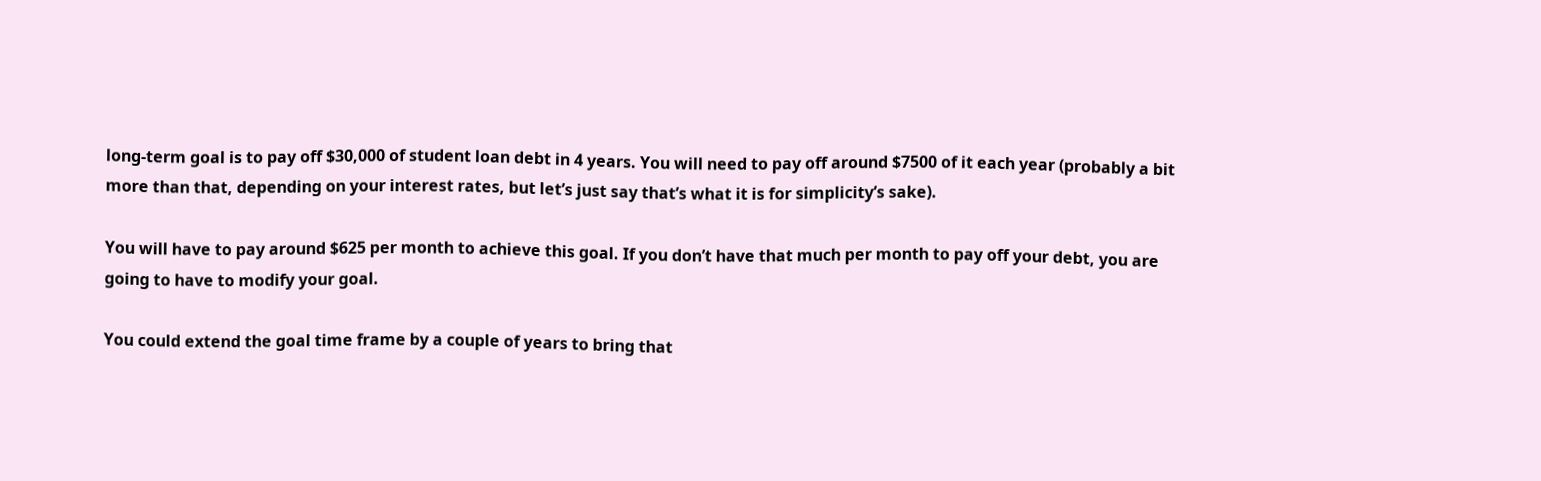long-term goal is to pay off $30,000 of student loan debt in 4 years. You will need to pay off around $7500 of it each year (probably a bit more than that, depending on your interest rates, but let’s just say that’s what it is for simplicity’s sake).

You will have to pay around $625 per month to achieve this goal. If you don’t have that much per month to pay off your debt, you are going to have to modify your goal.

You could extend the goal time frame by a couple of years to bring that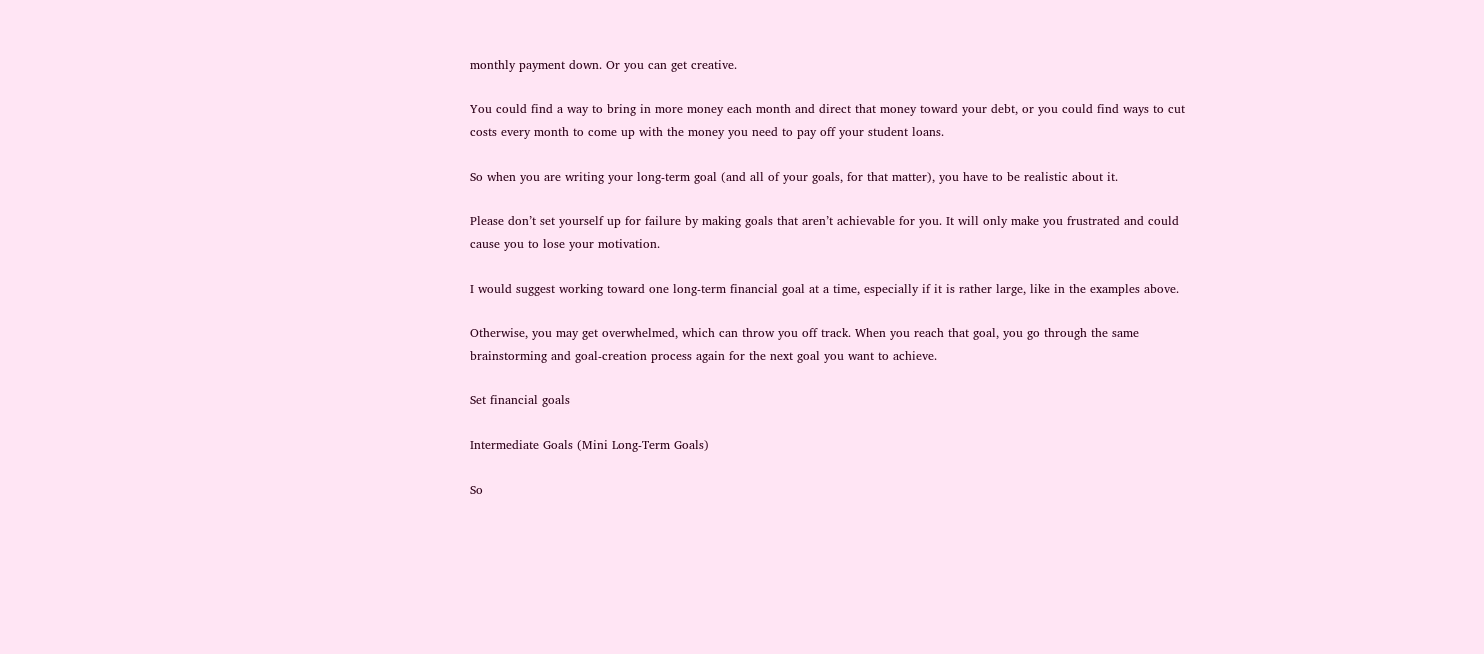monthly payment down. Or you can get creative.

You could find a way to bring in more money each month and direct that money toward your debt, or you could find ways to cut costs every month to come up with the money you need to pay off your student loans.

So when you are writing your long-term goal (and all of your goals, for that matter), you have to be realistic about it.

Please don’t set yourself up for failure by making goals that aren’t achievable for you. It will only make you frustrated and could cause you to lose your motivation.

I would suggest working toward one long-term financial goal at a time, especially if it is rather large, like in the examples above.

Otherwise, you may get overwhelmed, which can throw you off track. When you reach that goal, you go through the same brainstorming and goal-creation process again for the next goal you want to achieve.

Set financial goals

Intermediate Goals (Mini Long-Term Goals)

So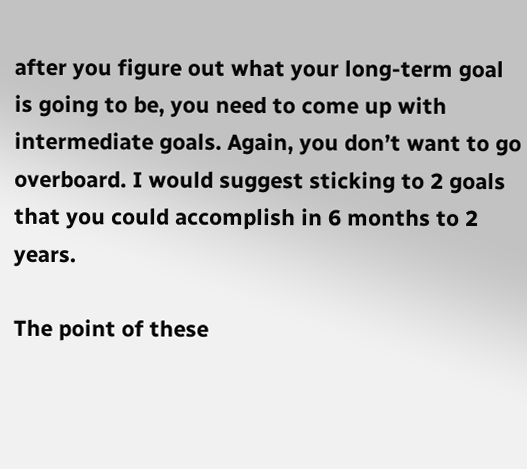after you figure out what your long-term goal is going to be, you need to come up with intermediate goals. Again, you don’t want to go overboard. I would suggest sticking to 2 goals that you could accomplish in 6 months to 2 years.

The point of these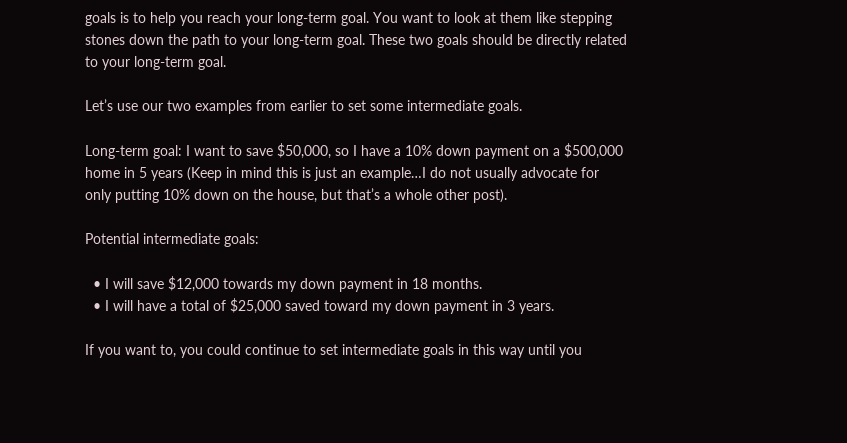goals is to help you reach your long-term goal. You want to look at them like stepping stones down the path to your long-term goal. These two goals should be directly related to your long-term goal.

Let’s use our two examples from earlier to set some intermediate goals.

Long-term goal: I want to save $50,000, so I have a 10% down payment on a $500,000 home in 5 years (Keep in mind this is just an example…I do not usually advocate for only putting 10% down on the house, but that’s a whole other post).

Potential intermediate goals:

  • I will save $12,000 towards my down payment in 18 months.
  • I will have a total of $25,000 saved toward my down payment in 3 years.

If you want to, you could continue to set intermediate goals in this way until you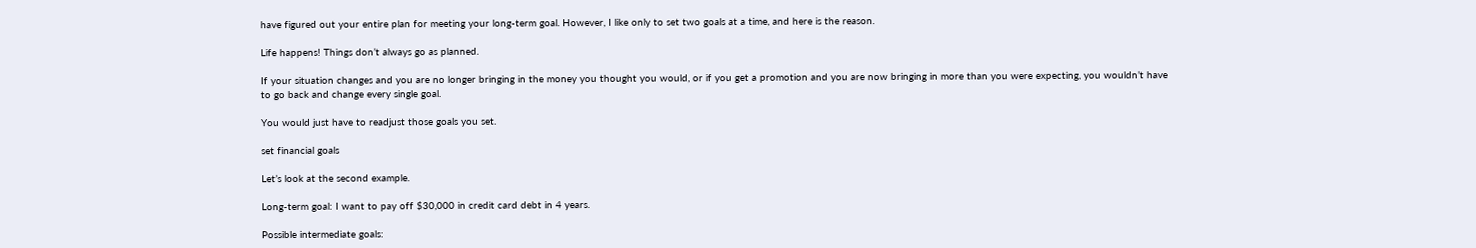have figured out your entire plan for meeting your long-term goal. However, I like only to set two goals at a time, and here is the reason.

Life happens! Things don’t always go as planned.

If your situation changes and you are no longer bringing in the money you thought you would, or if you get a promotion and you are now bringing in more than you were expecting, you wouldn’t have to go back and change every single goal.

You would just have to readjust those goals you set.

set financial goals

Let’s look at the second example.

Long-term goal: I want to pay off $30,000 in credit card debt in 4 years.

Possible intermediate goals: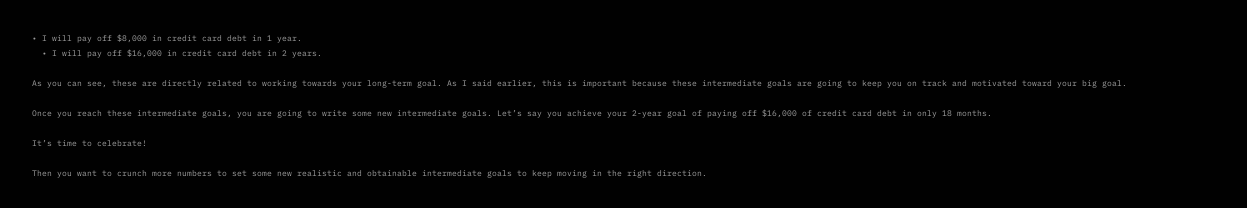• I will pay off $8,000 in credit card debt in 1 year.
  • I will pay off $16,000 in credit card debt in 2 years.

As you can see, these are directly related to working towards your long-term goal. As I said earlier, this is important because these intermediate goals are going to keep you on track and motivated toward your big goal.

Once you reach these intermediate goals, you are going to write some new intermediate goals. Let’s say you achieve your 2-year goal of paying off $16,000 of credit card debt in only 18 months.

It’s time to celebrate!

Then you want to crunch more numbers to set some new realistic and obtainable intermediate goals to keep moving in the right direction.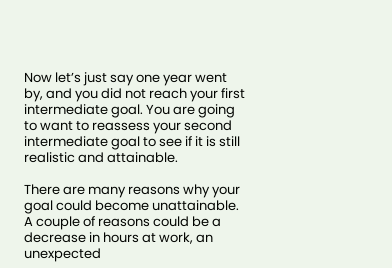Now let’s just say one year went by, and you did not reach your first intermediate goal. You are going to want to reassess your second intermediate goal to see if it is still realistic and attainable.

There are many reasons why your goal could become unattainable. A couple of reasons could be a decrease in hours at work, an unexpected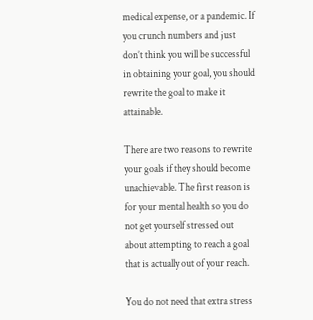medical expense, or a pandemic. If you crunch numbers and just don’t think you will be successful in obtaining your goal, you should rewrite the goal to make it attainable.

There are two reasons to rewrite your goals if they should become unachievable. The first reason is for your mental health so you do not get yourself stressed out about attempting to reach a goal that is actually out of your reach.

You do not need that extra stress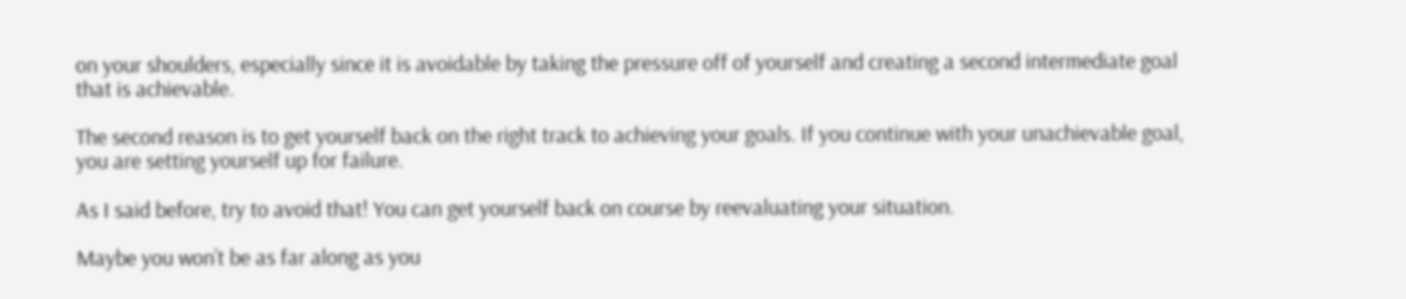on your shoulders, especially since it is avoidable by taking the pressure off of yourself and creating a second intermediate goal that is achievable.

The second reason is to get yourself back on the right track to achieving your goals. If you continue with your unachievable goal, you are setting yourself up for failure.

As I said before, try to avoid that! You can get yourself back on course by reevaluating your situation.

Maybe you won’t be as far along as you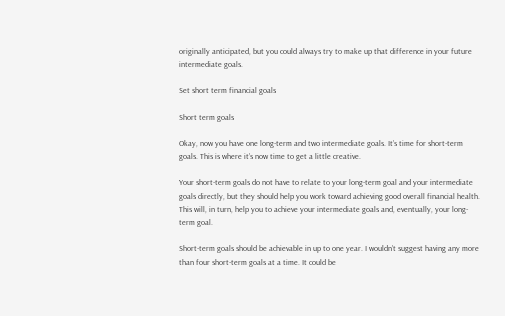originally anticipated, but you could always try to make up that difference in your future intermediate goals.

Set short term financial goals

Short term goals

Okay, now you have one long-term and two intermediate goals. It’s time for short-term goals. This is where it’s now time to get a little creative.

Your short-term goals do not have to relate to your long-term goal and your intermediate goals directly, but they should help you work toward achieving good overall financial health. This will, in turn, help you to achieve your intermediate goals and, eventually, your long-term goal.

Short-term goals should be achievable in up to one year. I wouldn’t suggest having any more than four short-term goals at a time. It could be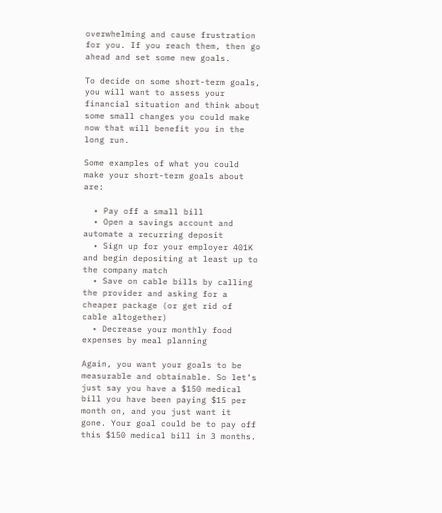overwhelming and cause frustration for you. If you reach them, then go ahead and set some new goals.

To decide on some short-term goals, you will want to assess your financial situation and think about some small changes you could make now that will benefit you in the long run.

Some examples of what you could make your short-term goals about are:

  • Pay off a small bill
  • Open a savings account and automate a recurring deposit
  • Sign up for your employer 401K and begin depositing at least up to the company match
  • Save on cable bills by calling the provider and asking for a cheaper package (or get rid of cable altogether)
  • Decrease your monthly food expenses by meal planning

Again, you want your goals to be measurable and obtainable. So let’s just say you have a $150 medical bill you have been paying $15 per month on, and you just want it gone. Your goal could be to pay off this $150 medical bill in 3 months.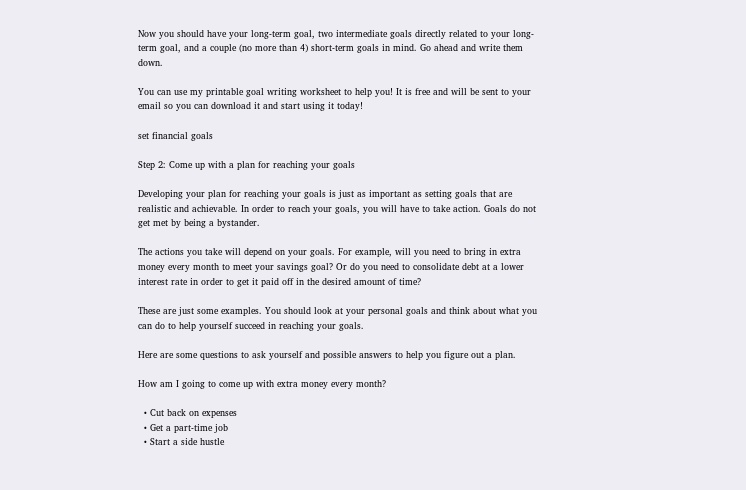Now you should have your long-term goal, two intermediate goals directly related to your long-term goal, and a couple (no more than 4) short-term goals in mind. Go ahead and write them down.

You can use my printable goal writing worksheet to help you! It is free and will be sent to your email so you can download it and start using it today!

set financial goals

Step 2: Come up with a plan for reaching your goals

Developing your plan for reaching your goals is just as important as setting goals that are realistic and achievable. In order to reach your goals, you will have to take action. Goals do not get met by being a bystander.

The actions you take will depend on your goals. For example, will you need to bring in extra money every month to meet your savings goal? Or do you need to consolidate debt at a lower interest rate in order to get it paid off in the desired amount of time?

These are just some examples. You should look at your personal goals and think about what you can do to help yourself succeed in reaching your goals.

Here are some questions to ask yourself and possible answers to help you figure out a plan.

How am I going to come up with extra money every month?

  • Cut back on expenses
  • Get a part-time job
  • Start a side hustle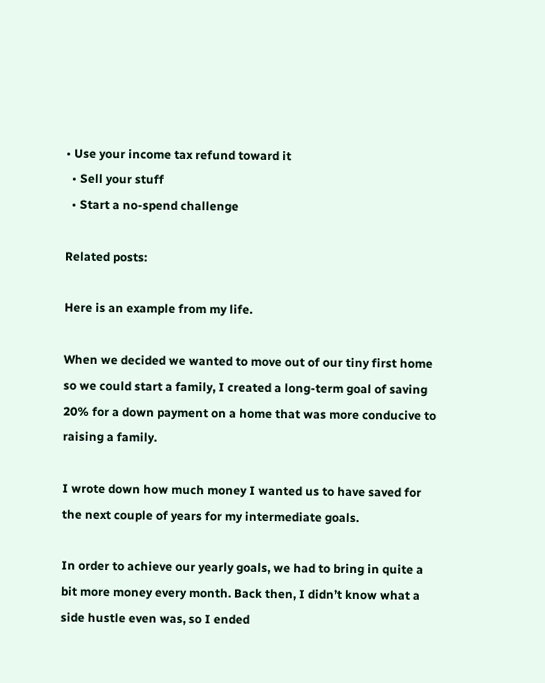• Use your income tax refund toward it
  • Sell your stuff
  • Start a no-spend challenge

Related posts:

Here is an example from my life.

When we decided we wanted to move out of our tiny first home so we could start a family, I created a long-term goal of saving 20% for a down payment on a home that was more conducive to raising a family.

I wrote down how much money I wanted us to have saved for the next couple of years for my intermediate goals.

In order to achieve our yearly goals, we had to bring in quite a bit more money every month. Back then, I didn’t know what a side hustle even was, so I ended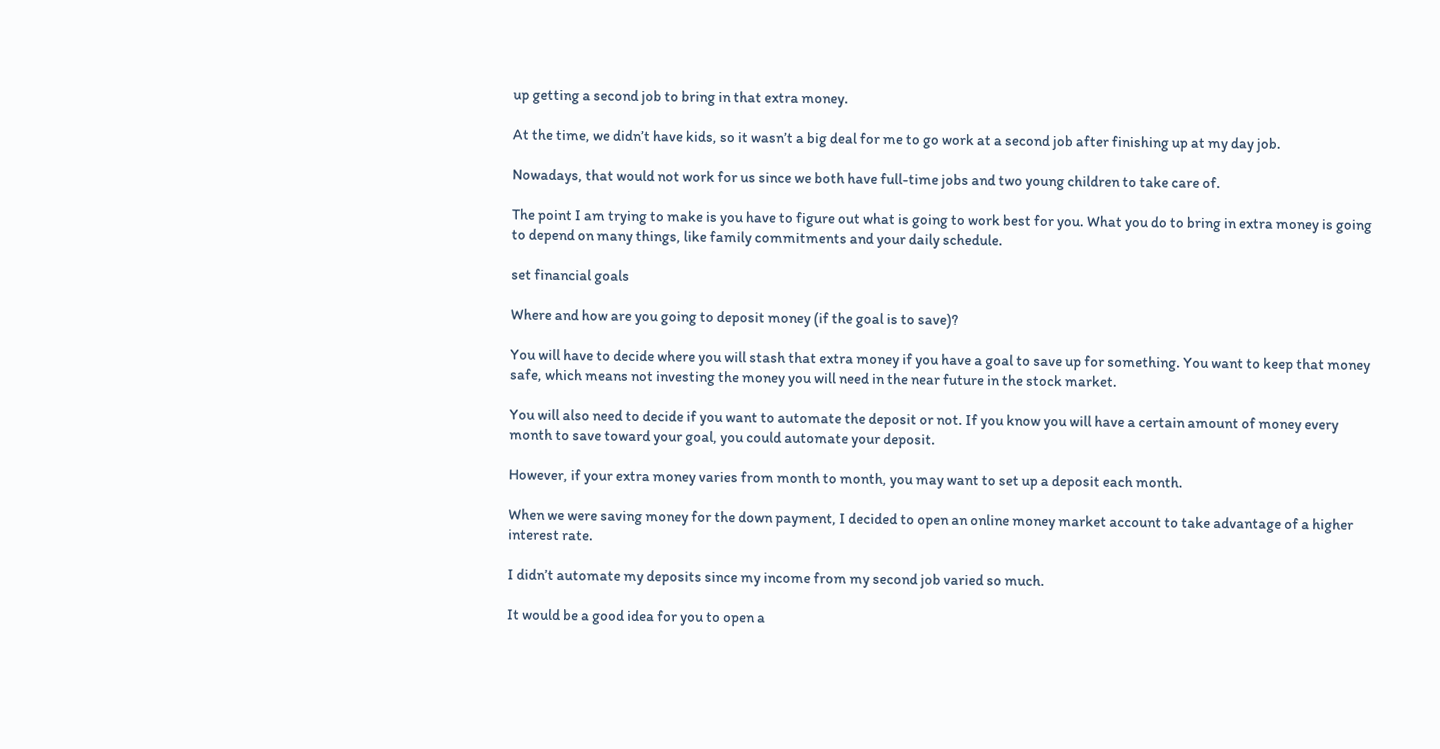up getting a second job to bring in that extra money.

At the time, we didn’t have kids, so it wasn’t a big deal for me to go work at a second job after finishing up at my day job.

Nowadays, that would not work for us since we both have full-time jobs and two young children to take care of.

The point I am trying to make is you have to figure out what is going to work best for you. What you do to bring in extra money is going to depend on many things, like family commitments and your daily schedule.

set financial goals

Where and how are you going to deposit money (if the goal is to save)?

You will have to decide where you will stash that extra money if you have a goal to save up for something. You want to keep that money safe, which means not investing the money you will need in the near future in the stock market.

You will also need to decide if you want to automate the deposit or not. If you know you will have a certain amount of money every month to save toward your goal, you could automate your deposit.

However, if your extra money varies from month to month, you may want to set up a deposit each month.

When we were saving money for the down payment, I decided to open an online money market account to take advantage of a higher interest rate.

I didn’t automate my deposits since my income from my second job varied so much.

It would be a good idea for you to open a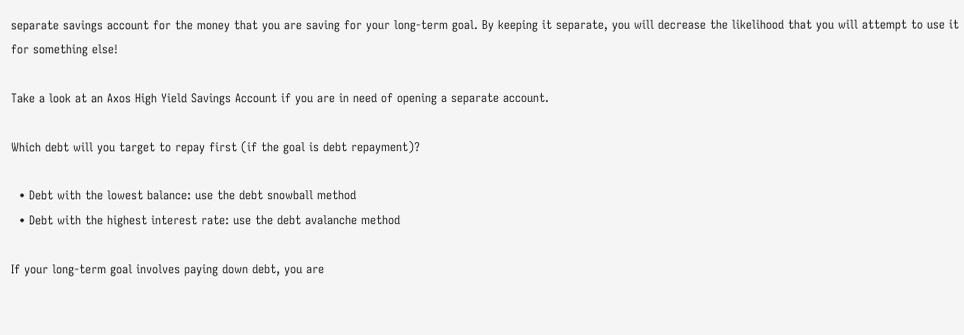separate savings account for the money that you are saving for your long-term goal. By keeping it separate, you will decrease the likelihood that you will attempt to use it for something else!

Take a look at an Axos High Yield Savings Account if you are in need of opening a separate account.

Which debt will you target to repay first (if the goal is debt repayment)?

  • Debt with the lowest balance: use the debt snowball method
  • Debt with the highest interest rate: use the debt avalanche method

If your long-term goal involves paying down debt, you are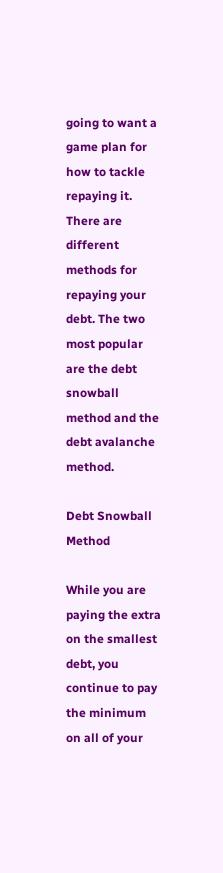going to want a game plan for how to tackle repaying it. There are different methods for repaying your debt. The two most popular are the debt snowball method and the debt avalanche method.

Debt Snowball Method

While you are paying the extra on the smallest debt, you continue to pay the minimum on all of your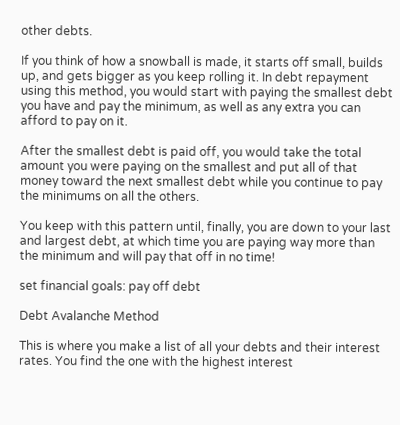other debts.

If you think of how a snowball is made, it starts off small, builds up, and gets bigger as you keep rolling it. In debt repayment using this method, you would start with paying the smallest debt you have and pay the minimum, as well as any extra you can afford to pay on it.

After the smallest debt is paid off, you would take the total amount you were paying on the smallest and put all of that money toward the next smallest debt while you continue to pay the minimums on all the others.

You keep with this pattern until, finally, you are down to your last and largest debt, at which time you are paying way more than the minimum and will pay that off in no time!

set financial goals: pay off debt

Debt Avalanche Method

This is where you make a list of all your debts and their interest rates. You find the one with the highest interest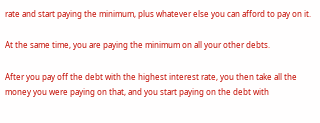rate and start paying the minimum, plus whatever else you can afford to pay on it.

At the same time, you are paying the minimum on all your other debts.

After you pay off the debt with the highest interest rate, you then take all the money you were paying on that, and you start paying on the debt with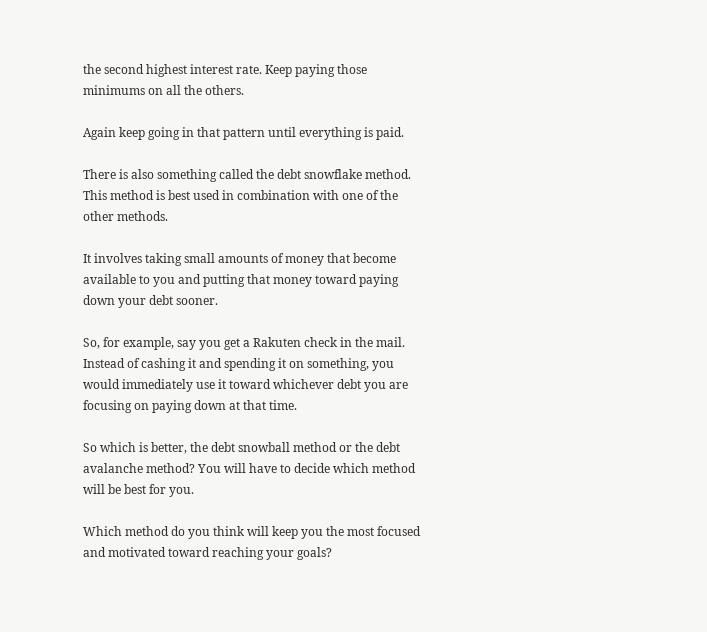the second highest interest rate. Keep paying those minimums on all the others.

Again keep going in that pattern until everything is paid.

There is also something called the debt snowflake method. This method is best used in combination with one of the other methods.

It involves taking small amounts of money that become available to you and putting that money toward paying down your debt sooner.

So, for example, say you get a Rakuten check in the mail. Instead of cashing it and spending it on something, you would immediately use it toward whichever debt you are focusing on paying down at that time.

So which is better, the debt snowball method or the debt avalanche method? You will have to decide which method will be best for you.

Which method do you think will keep you the most focused and motivated toward reaching your goals?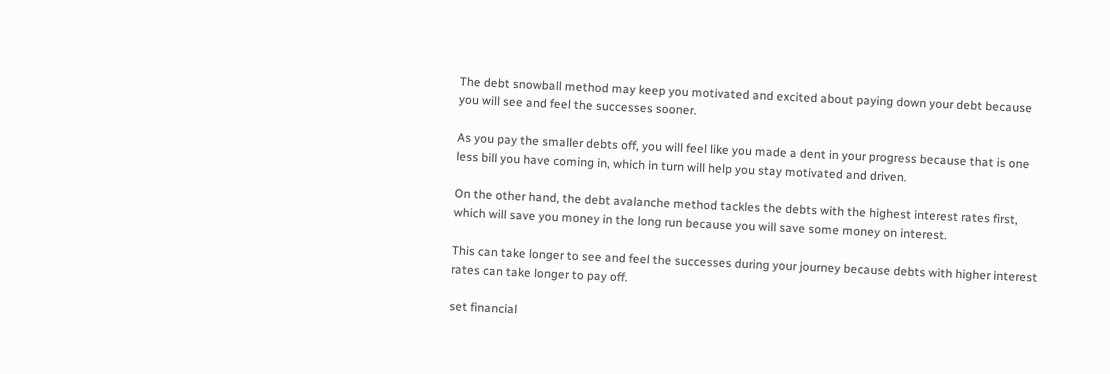The debt snowball method may keep you motivated and excited about paying down your debt because you will see and feel the successes sooner.

As you pay the smaller debts off, you will feel like you made a dent in your progress because that is one less bill you have coming in, which in turn will help you stay motivated and driven.

On the other hand, the debt avalanche method tackles the debts with the highest interest rates first, which will save you money in the long run because you will save some money on interest.

This can take longer to see and feel the successes during your journey because debts with higher interest rates can take longer to pay off.

set financial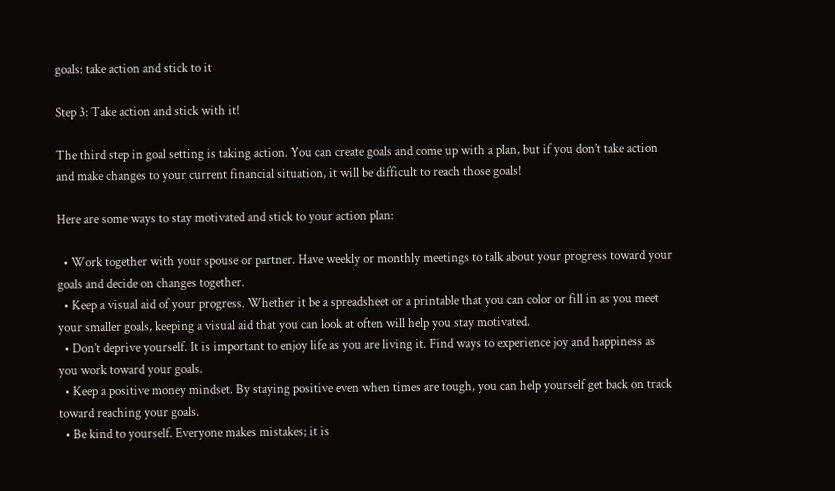goals: take action and stick to it

Step 3: Take action and stick with it!

The third step in goal setting is taking action. You can create goals and come up with a plan, but if you don’t take action and make changes to your current financial situation, it will be difficult to reach those goals!

Here are some ways to stay motivated and stick to your action plan:

  • Work together with your spouse or partner. Have weekly or monthly meetings to talk about your progress toward your goals and decide on changes together.
  • Keep a visual aid of your progress. Whether it be a spreadsheet or a printable that you can color or fill in as you meet your smaller goals, keeping a visual aid that you can look at often will help you stay motivated.
  • Don’t deprive yourself. It is important to enjoy life as you are living it. Find ways to experience joy and happiness as you work toward your goals.
  • Keep a positive money mindset. By staying positive even when times are tough, you can help yourself get back on track toward reaching your goals.
  • Be kind to yourself. Everyone makes mistakes; it is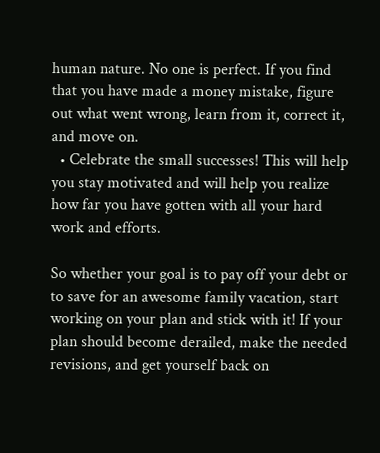human nature. No one is perfect. If you find that you have made a money mistake, figure out what went wrong, learn from it, correct it, and move on.
  • Celebrate the small successes! This will help you stay motivated and will help you realize how far you have gotten with all your hard work and efforts.

So whether your goal is to pay off your debt or to save for an awesome family vacation, start working on your plan and stick with it! If your plan should become derailed, make the needed revisions, and get yourself back on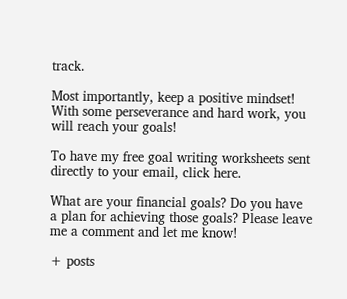track.

Most importantly, keep a positive mindset! With some perseverance and hard work, you will reach your goals!

To have my free goal writing worksheets sent directly to your email, click here.

What are your financial goals? Do you have a plan for achieving those goals? Please leave me a comment and let me know!

+ posts